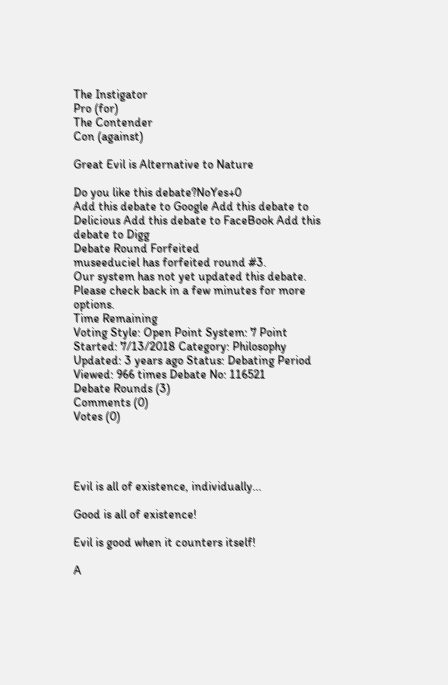The Instigator
Pro (for)
The Contender
Con (against)

Great Evil is Alternative to Nature

Do you like this debate?NoYes+0
Add this debate to Google Add this debate to Delicious Add this debate to FaceBook Add this debate to Digg
Debate Round Forfeited
museeduciel has forfeited round #3.
Our system has not yet updated this debate. Please check back in a few minutes for more options.
Time Remaining
Voting Style: Open Point System: 7 Point
Started: 7/13/2018 Category: Philosophy
Updated: 3 years ago Status: Debating Period
Viewed: 966 times Debate No: 116521
Debate Rounds (3)
Comments (0)
Votes (0)




Evil is all of existence, individually...

Good is all of existence!

Evil is good when it counters itself!

A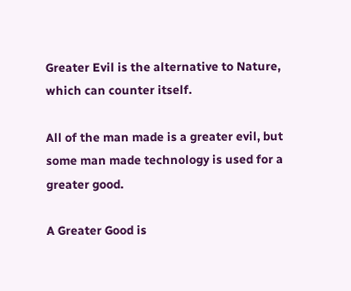Greater Evil is the alternative to Nature, which can counter itself.

All of the man made is a greater evil, but some man made technology is used for a greater good.

A Greater Good is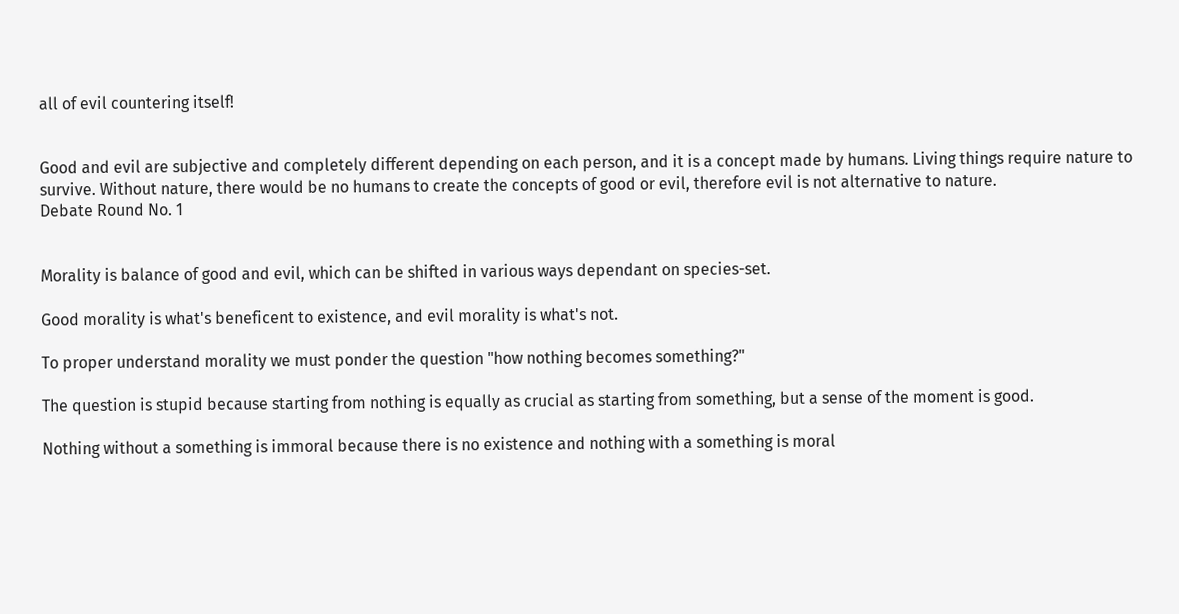all of evil countering itself!


Good and evil are subjective and completely different depending on each person, and it is a concept made by humans. Living things require nature to survive. Without nature, there would be no humans to create the concepts of good or evil, therefore evil is not alternative to nature.
Debate Round No. 1


Morality is balance of good and evil, which can be shifted in various ways dependant on species-set.

Good morality is what's beneficent to existence, and evil morality is what's not.

To proper understand morality we must ponder the question "how nothing becomes something?"

The question is stupid because starting from nothing is equally as crucial as starting from something, but a sense of the moment is good.

Nothing without a something is immoral because there is no existence and nothing with a something is moral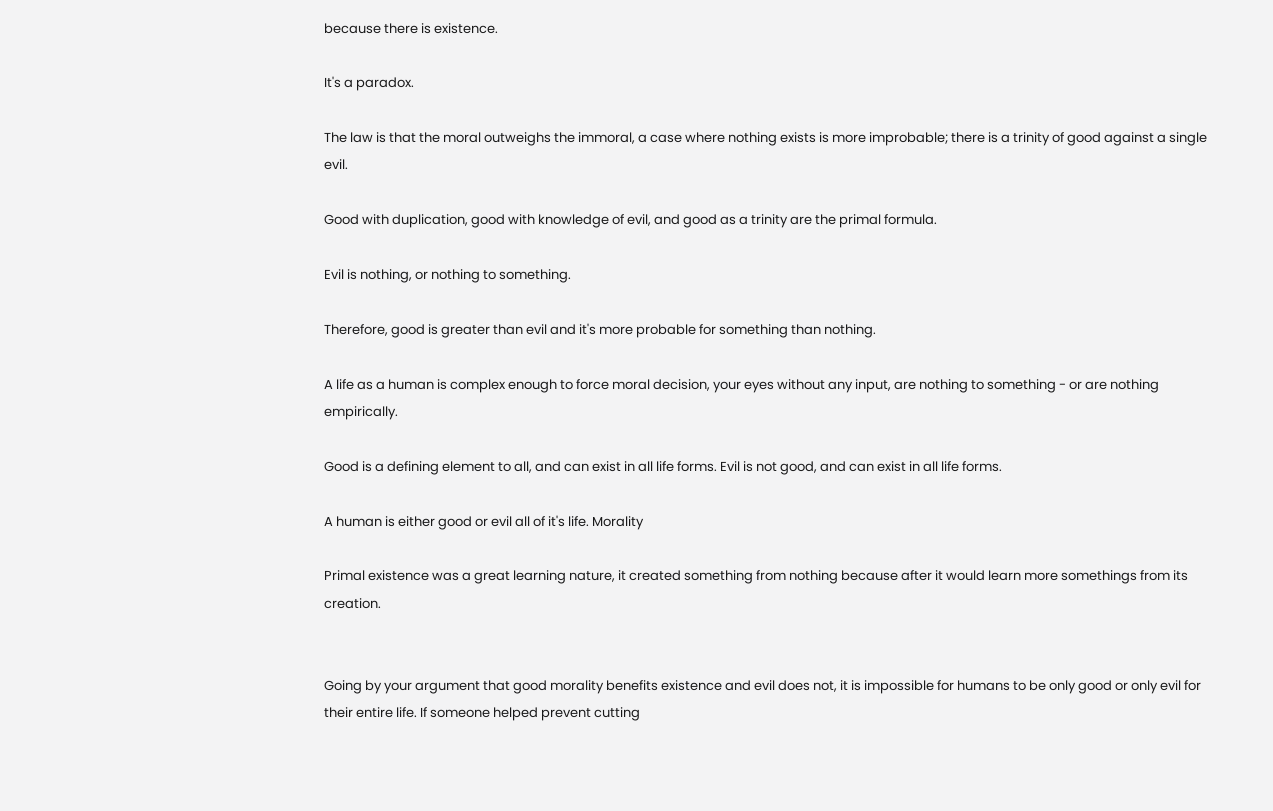because there is existence.

It's a paradox.

The law is that the moral outweighs the immoral, a case where nothing exists is more improbable; there is a trinity of good against a single evil.

Good with duplication, good with knowledge of evil, and good as a trinity are the primal formula.

Evil is nothing, or nothing to something.

Therefore, good is greater than evil and it's more probable for something than nothing.

A life as a human is complex enough to force moral decision, your eyes without any input, are nothing to something - or are nothing empirically.

Good is a defining element to all, and can exist in all life forms. Evil is not good, and can exist in all life forms.

A human is either good or evil all of it's life. Morality

Primal existence was a great learning nature, it created something from nothing because after it would learn more somethings from its creation.


Going by your argument that good morality benefits existence and evil does not, it is impossible for humans to be only good or only evil for their entire life. If someone helped prevent cutting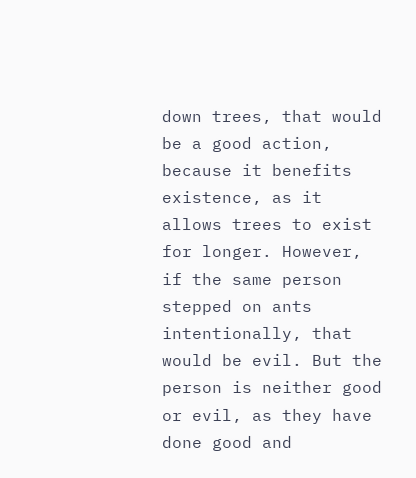down trees, that would be a good action, because it benefits existence, as it allows trees to exist for longer. However, if the same person stepped on ants intentionally, that would be evil. But the person is neither good or evil, as they have done good and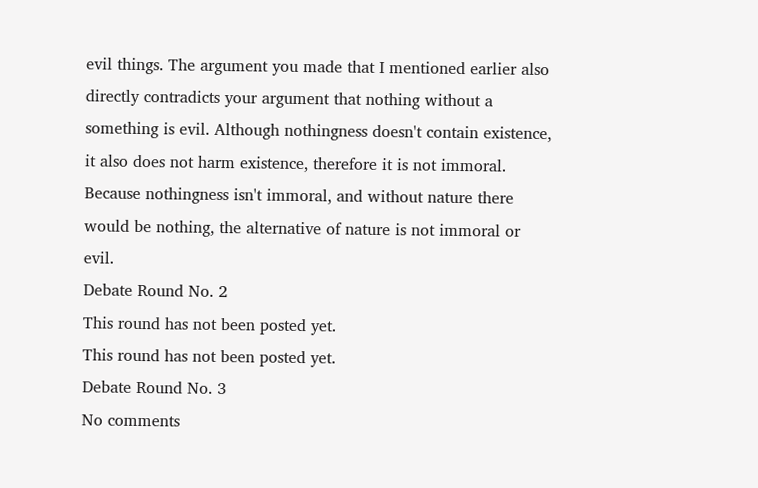evil things. The argument you made that I mentioned earlier also directly contradicts your argument that nothing without a something is evil. Although nothingness doesn't contain existence, it also does not harm existence, therefore it is not immoral. Because nothingness isn't immoral, and without nature there would be nothing, the alternative of nature is not immoral or evil.
Debate Round No. 2
This round has not been posted yet.
This round has not been posted yet.
Debate Round No. 3
No comments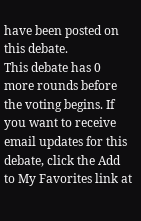have been posted on this debate.
This debate has 0 more rounds before the voting begins. If you want to receive email updates for this debate, click the Add to My Favorites link at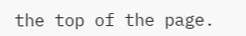the top of the page.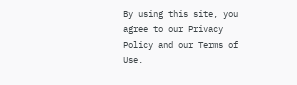By using this site, you agree to our Privacy Policy and our Terms of Use.